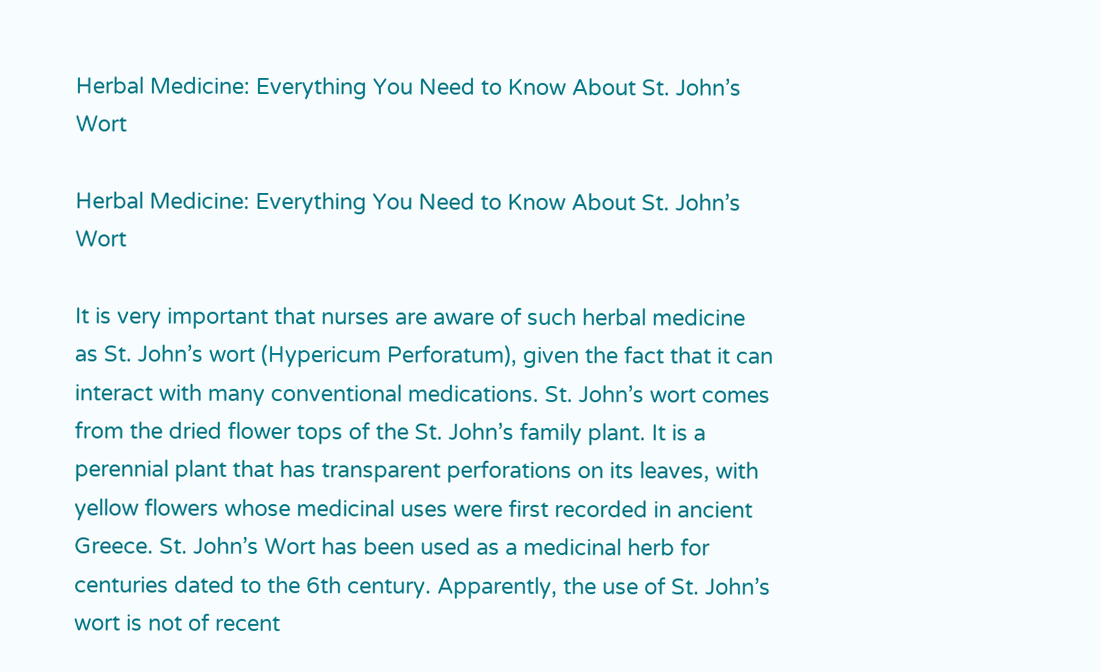Herbal Medicine: Everything You Need to Know About St. John’s Wort

Herbal Medicine: Everything You Need to Know About St. John’s Wort

It is very important that nurses are aware of such herbal medicine as St. John’s wort (Hypericum Perforatum), given the fact that it can interact with many conventional medications. St. John’s wort comes from the dried flower tops of the St. John’s family plant. It is a perennial plant that has transparent perforations on its leaves, with yellow flowers whose medicinal uses were first recorded in ancient Greece. St. John’s Wort has been used as a medicinal herb for centuries dated to the 6th century. Apparently, the use of St. John’s wort is not of recent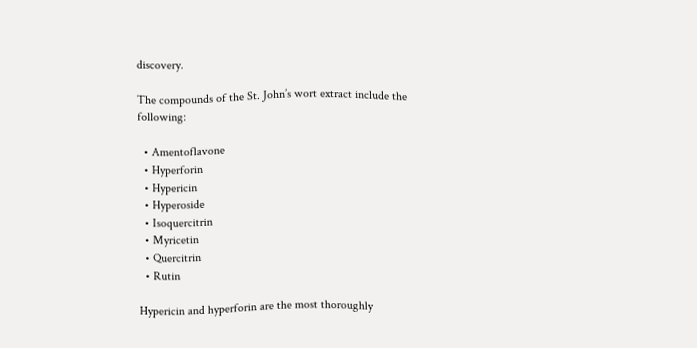discovery.

The compounds of the St. John’s wort extract include the following:

  • Amentoflavone
  • Hyperforin
  • Hypericin
  • Hyperoside
  • Isoquercitrin
  • Myricetin
  • Quercitrin
  • Rutin

Hypericin and hyperforin are the most thoroughly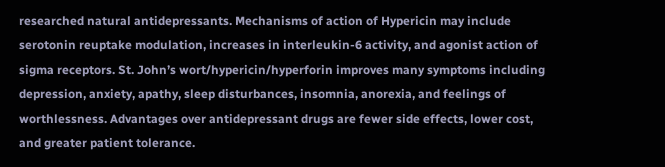researched natural antidepressants. Mechanisms of action of Hypericin may include serotonin reuptake modulation, increases in interleukin-6 activity, and agonist action of sigma receptors. St. John’s wort/hypericin/hyperforin improves many symptoms including depression, anxiety, apathy, sleep disturbances, insomnia, anorexia, and feelings of worthlessness. Advantages over antidepressant drugs are fewer side effects, lower cost, and greater patient tolerance.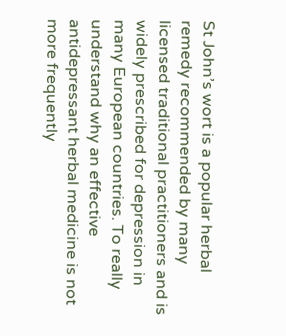St John’s wort is a popular herbal remedy recommended by many licensed traditional practitioners and is widely prescribed for depression in many European countries. To really understand why an effective antidepressant herbal medicine is not more frequently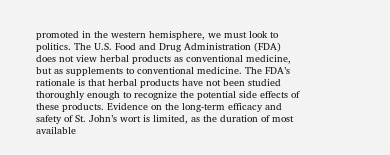promoted in the western hemisphere, we must look to politics. The U.S. Food and Drug Administration (FDA) does not view herbal products as conventional medicine, but as supplements to conventional medicine. The FDA’s rationale is that herbal products have not been studied thoroughly enough to recognize the potential side effects of these products. Evidence on the long-term efficacy and safety of St. John’s wort is limited, as the duration of most available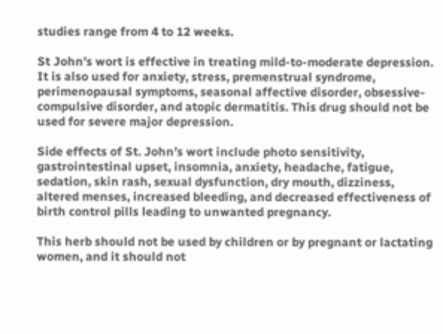studies range from 4 to 12 weeks.

St John’s wort is effective in treating mild-to-moderate depression. It is also used for anxiety, stress, premenstrual syndrome, perimenopausal symptoms, seasonal affective disorder, obsessive-compulsive disorder, and atopic dermatitis. This drug should not be used for severe major depression.

Side effects of St. John’s wort include photo sensitivity, gastrointestinal upset, insomnia, anxiety, headache, fatigue, sedation, skin rash, sexual dysfunction, dry mouth, dizziness, altered menses, increased bleeding, and decreased effectiveness of birth control pills leading to unwanted pregnancy.

This herb should not be used by children or by pregnant or lactating women, and it should not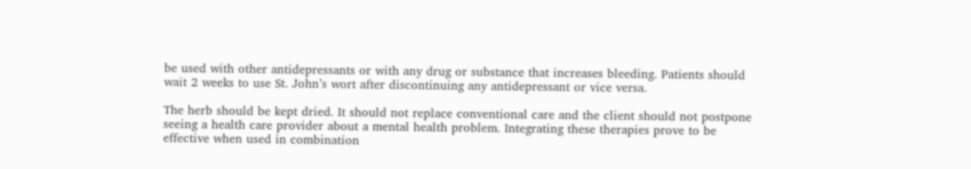be used with other antidepressants or with any drug or substance that increases bleeding. Patients should wait 2 weeks to use St. John’s wort after discontinuing any antidepressant or vice versa.

The herb should be kept dried. It should not replace conventional care and the client should not postpone seeing a health care provider about a mental health problem. Integrating these therapies prove to be effective when used in combination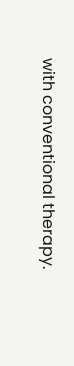with conventional therapy.